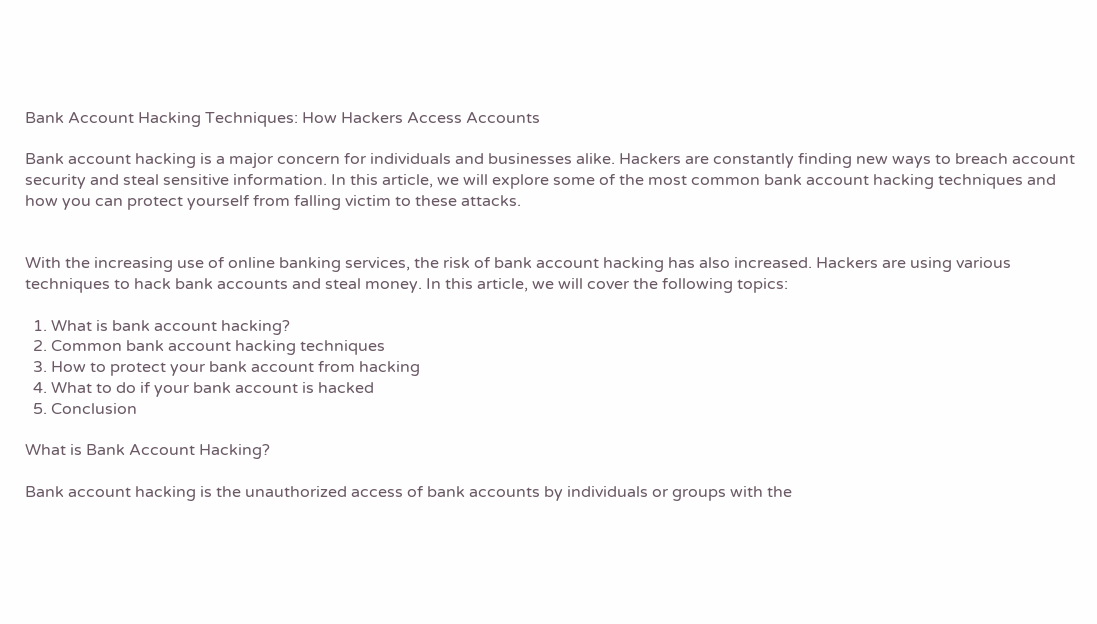Bank Account Hacking Techniques: How Hackers Access Accounts

Bank account hacking is a major concern for individuals and businesses alike. Hackers are constantly finding new ways to breach account security and steal sensitive information. In this article, we will explore some of the most common bank account hacking techniques and how you can protect yourself from falling victim to these attacks.


With the increasing use of online banking services, the risk of bank account hacking has also increased. Hackers are using various techniques to hack bank accounts and steal money. In this article, we will cover the following topics:

  1. What is bank account hacking?
  2. Common bank account hacking techniques
  3. How to protect your bank account from hacking
  4. What to do if your bank account is hacked
  5. Conclusion

What is Bank Account Hacking?

Bank account hacking is the unauthorized access of bank accounts by individuals or groups with the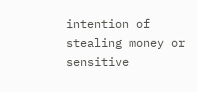intention of stealing money or sensitive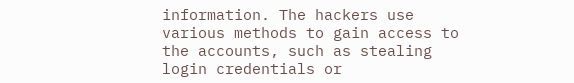information. The hackers use various methods to gain access to the accounts, such as stealing login credentials or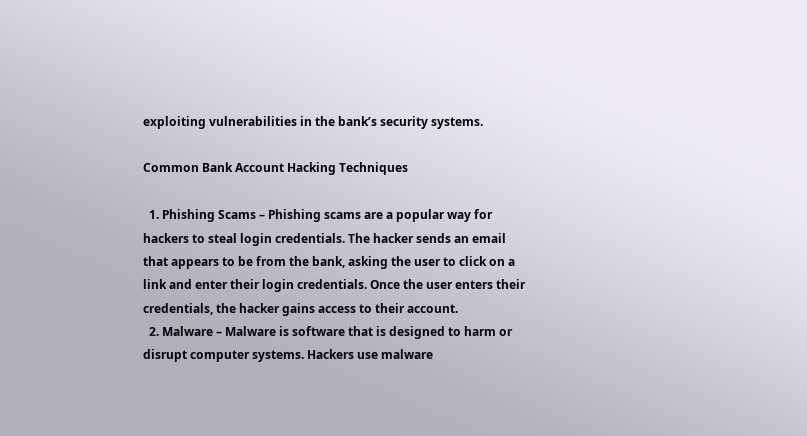exploiting vulnerabilities in the bank’s security systems.

Common Bank Account Hacking Techniques

  1. Phishing Scams – Phishing scams are a popular way for hackers to steal login credentials. The hacker sends an email that appears to be from the bank, asking the user to click on a link and enter their login credentials. Once the user enters their credentials, the hacker gains access to their account.
  2. Malware – Malware is software that is designed to harm or disrupt computer systems. Hackers use malware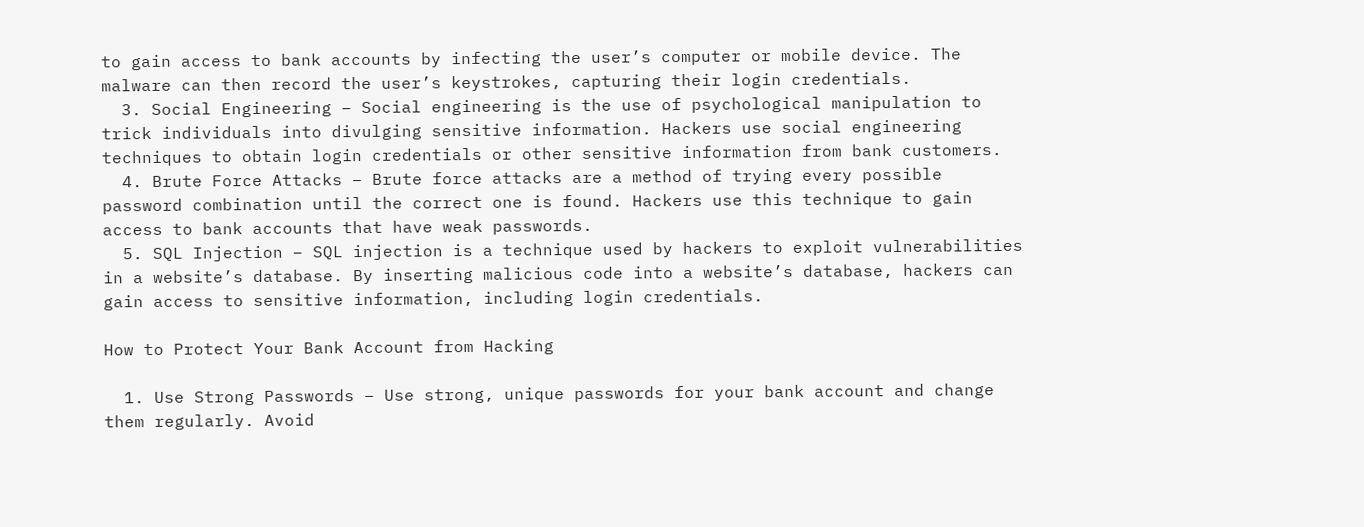to gain access to bank accounts by infecting the user’s computer or mobile device. The malware can then record the user’s keystrokes, capturing their login credentials.
  3. Social Engineering – Social engineering is the use of psychological manipulation to trick individuals into divulging sensitive information. Hackers use social engineering techniques to obtain login credentials or other sensitive information from bank customers.
  4. Brute Force Attacks – Brute force attacks are a method of trying every possible password combination until the correct one is found. Hackers use this technique to gain access to bank accounts that have weak passwords.
  5. SQL Injection – SQL injection is a technique used by hackers to exploit vulnerabilities in a website’s database. By inserting malicious code into a website’s database, hackers can gain access to sensitive information, including login credentials.

How to Protect Your Bank Account from Hacking

  1. Use Strong Passwords – Use strong, unique passwords for your bank account and change them regularly. Avoid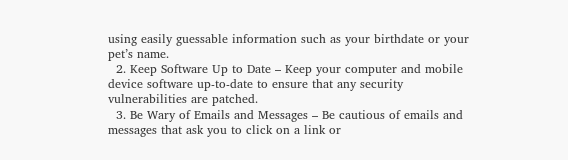using easily guessable information such as your birthdate or your pet’s name.
  2. Keep Software Up to Date – Keep your computer and mobile device software up-to-date to ensure that any security vulnerabilities are patched.
  3. Be Wary of Emails and Messages – Be cautious of emails and messages that ask you to click on a link or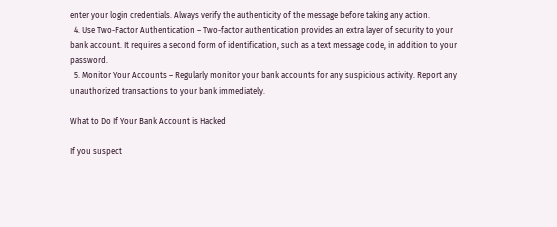enter your login credentials. Always verify the authenticity of the message before taking any action.
  4. Use Two-Factor Authentication – Two-factor authentication provides an extra layer of security to your bank account. It requires a second form of identification, such as a text message code, in addition to your password.
  5. Monitor Your Accounts – Regularly monitor your bank accounts for any suspicious activity. Report any unauthorized transactions to your bank immediately.

What to Do If Your Bank Account is Hacked

If you suspect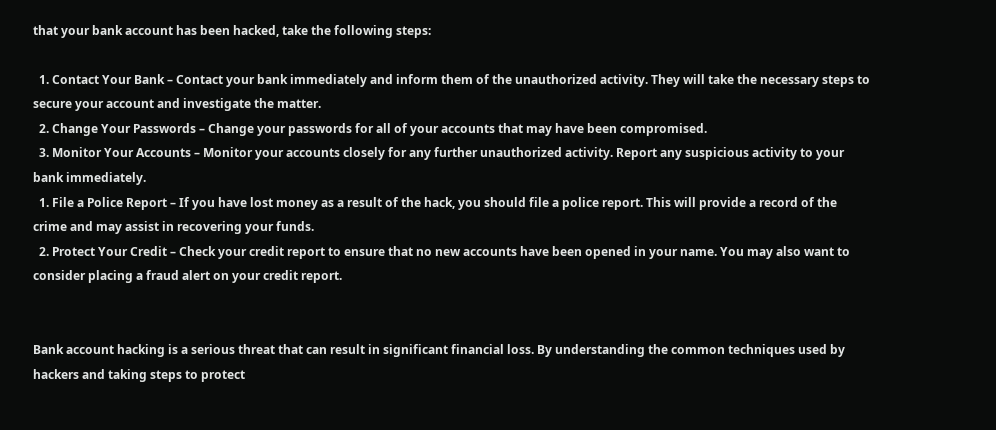that your bank account has been hacked, take the following steps:

  1. Contact Your Bank – Contact your bank immediately and inform them of the unauthorized activity. They will take the necessary steps to secure your account and investigate the matter.
  2. Change Your Passwords – Change your passwords for all of your accounts that may have been compromised.
  3. Monitor Your Accounts – Monitor your accounts closely for any further unauthorized activity. Report any suspicious activity to your bank immediately.
  1. File a Police Report – If you have lost money as a result of the hack, you should file a police report. This will provide a record of the crime and may assist in recovering your funds.
  2. Protect Your Credit – Check your credit report to ensure that no new accounts have been opened in your name. You may also want to consider placing a fraud alert on your credit report.


Bank account hacking is a serious threat that can result in significant financial loss. By understanding the common techniques used by hackers and taking steps to protect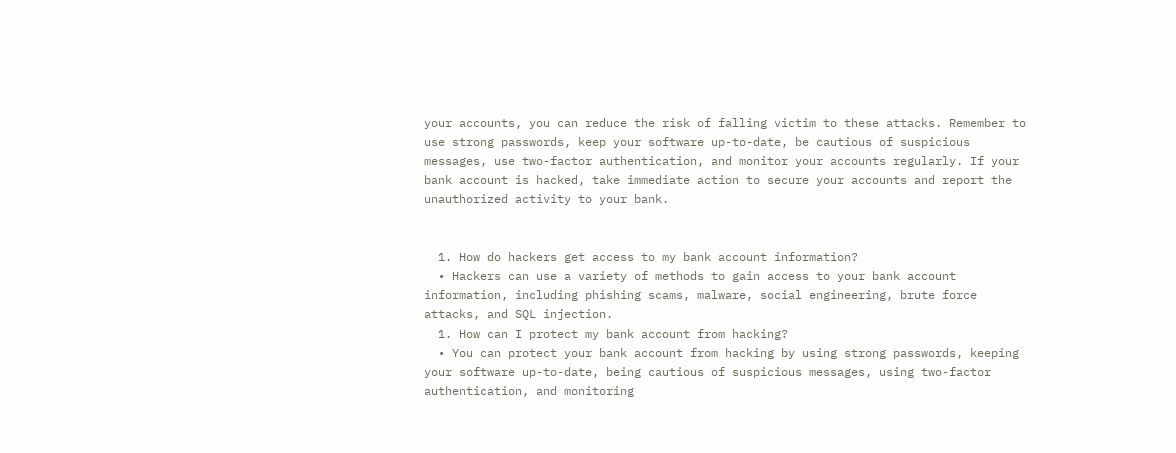your accounts, you can reduce the risk of falling victim to these attacks. Remember to use strong passwords, keep your software up-to-date, be cautious of suspicious messages, use two-factor authentication, and monitor your accounts regularly. If your bank account is hacked, take immediate action to secure your accounts and report the unauthorized activity to your bank.


  1. How do hackers get access to my bank account information?
  • Hackers can use a variety of methods to gain access to your bank account information, including phishing scams, malware, social engineering, brute force attacks, and SQL injection.
  1. How can I protect my bank account from hacking?
  • You can protect your bank account from hacking by using strong passwords, keeping your software up-to-date, being cautious of suspicious messages, using two-factor authentication, and monitoring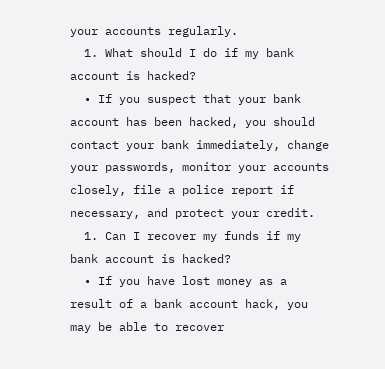your accounts regularly.
  1. What should I do if my bank account is hacked?
  • If you suspect that your bank account has been hacked, you should contact your bank immediately, change your passwords, monitor your accounts closely, file a police report if necessary, and protect your credit.
  1. Can I recover my funds if my bank account is hacked?
  • If you have lost money as a result of a bank account hack, you may be able to recover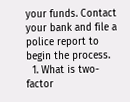your funds. Contact your bank and file a police report to begin the process.
  1. What is two-factor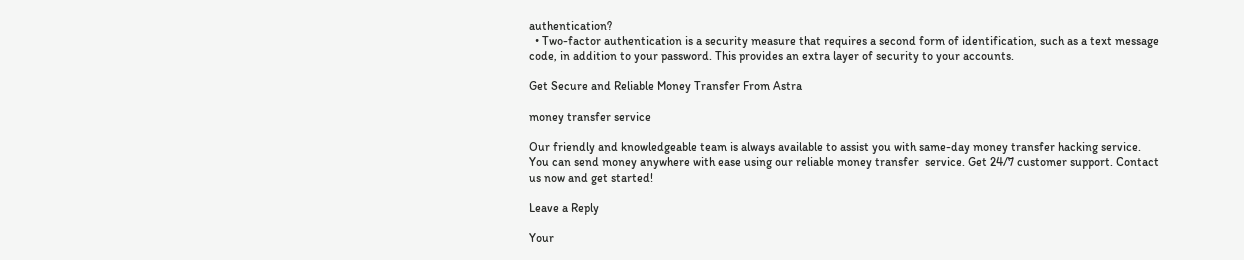authentication?
  • Two-factor authentication is a security measure that requires a second form of identification, such as a text message code, in addition to your password. This provides an extra layer of security to your accounts.

Get Secure and Reliable Money Transfer From Astra

money transfer service

Our friendly and knowledgeable team is always available to assist you with same-day money transfer hacking service.
You can send money anywhere with ease using our reliable money transfer  service. Get 24/7 customer support. Contact us now and get started!

Leave a Reply

Your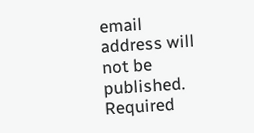email address will not be published. Required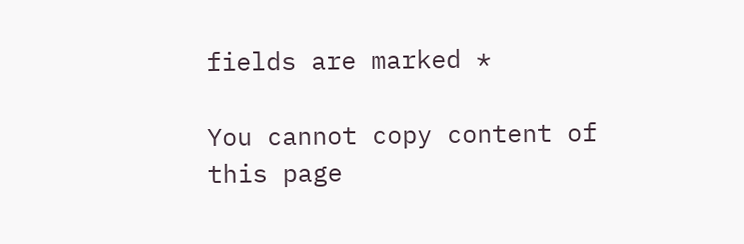fields are marked *

You cannot copy content of this page